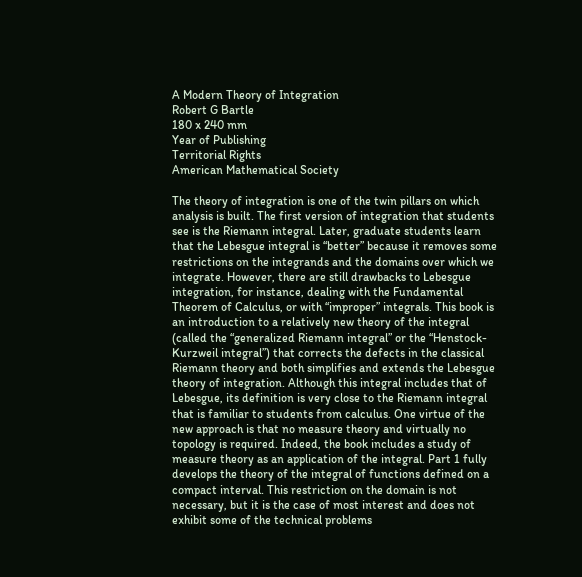A Modern Theory of Integration
Robert G Bartle
180 x 240 mm
Year of Publishing
Territorial Rights
American Mathematical Society

The theory of integration is one of the twin pillars on which analysis is built. The first version of integration that students see is the Riemann integral. Later, graduate students learn that the Lebesgue integral is “better” because it removes some restrictions on the integrands and the domains over which we integrate. However, there are still drawbacks to Lebesgue integration, for instance, dealing with the Fundamental Theorem of Calculus, or with “improper” integrals. This book is an introduction to a relatively new theory of the integral (called the “generalized Riemann integral” or the “Henstock-Kurzweil integral”) that corrects the defects in the classical Riemann theory and both simplifies and extends the Lebesgue theory of integration. Although this integral includes that of Lebesgue, its definition is very close to the Riemann integral that is familiar to students from calculus. One virtue of the new approach is that no measure theory and virtually no topology is required. Indeed, the book includes a study of measure theory as an application of the integral. Part 1 fully develops the theory of the integral of functions defined on a compact interval. This restriction on the domain is not necessary, but it is the case of most interest and does not exhibit some of the technical problems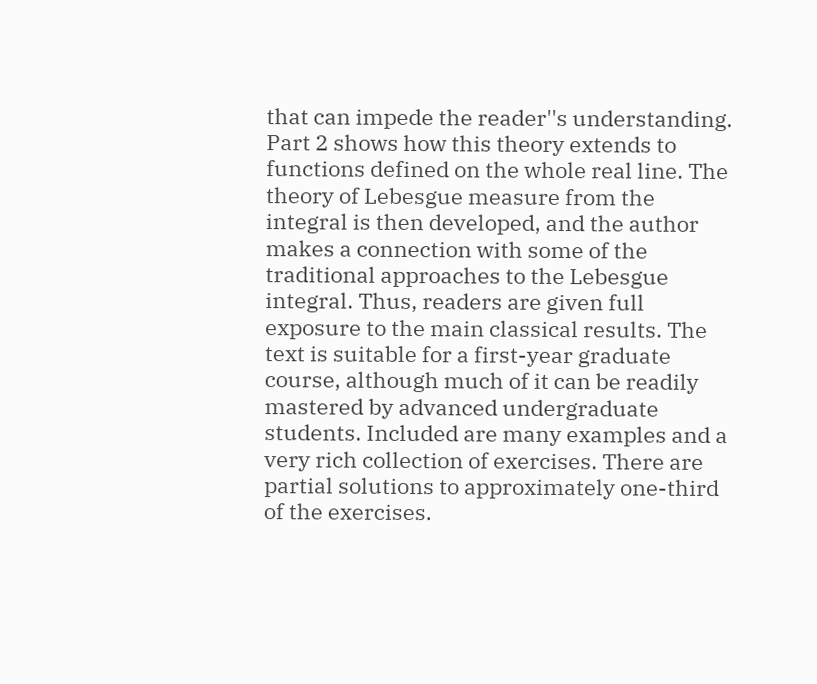that can impede the reader''s understanding. Part 2 shows how this theory extends to functions defined on the whole real line. The theory of Lebesgue measure from the integral is then developed, and the author makes a connection with some of the traditional approaches to the Lebesgue integral. Thus, readers are given full exposure to the main classical results. The text is suitable for a first-year graduate course, although much of it can be readily mastered by advanced undergraduate students. Included are many examples and a very rich collection of exercises. There are partial solutions to approximately one-third of the exercises.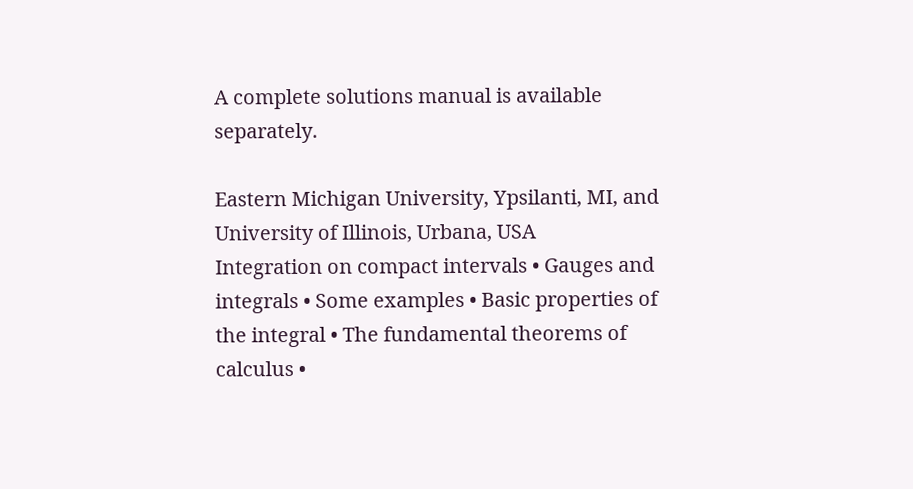A complete solutions manual is available separately.

Eastern Michigan University, Ypsilanti, MI, and University of Illinois, Urbana, USA
Integration on compact intervals • Gauges and integrals • Some examples • Basic properties of the integral • The fundamental theorems of calculus •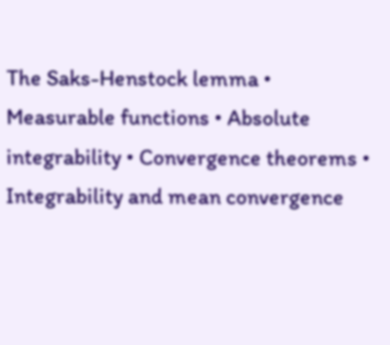The Saks-Henstock lemma • Measurable functions • Absolute integrability • Convergence theorems • Integrability and mean convergence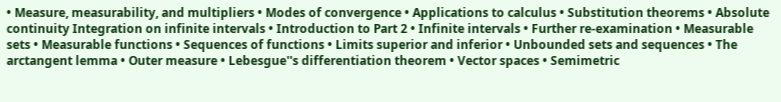• Measure, measurability, and multipliers • Modes of convergence • Applications to calculus • Substitution theorems • Absolute continuity Integration on infinite intervals • Introduction to Part 2 • Infinite intervals • Further re-examination • Measurable sets • Measurable functions • Sequences of functions • Limits superior and inferior • Unbounded sets and sequences • The arctangent lemma • Outer measure • Lebesgue''s differentiation theorem • Vector spaces • Semimetric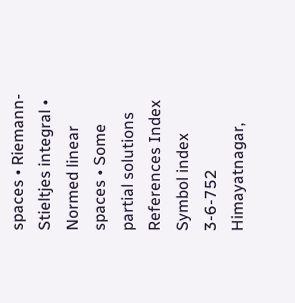spaces • Riemann-Stieltjes integral • Normed linear spaces • Some partial solutions References Index Symbol index
3-6-752 Himayatnagar,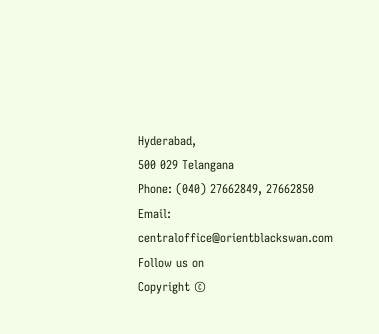Hyderabad,
500 029 Telangana
Phone: (040) 27662849, 27662850
Email: centraloffice@orientblackswan.com
Follow us on
Copyright ©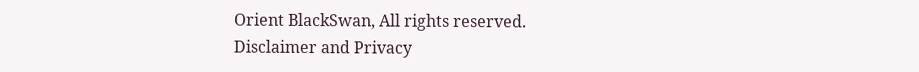Orient BlackSwan, All rights reserved.
Disclaimer and Privacy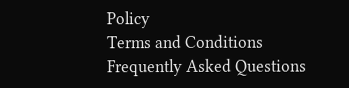Policy
Terms and Conditions
Frequently Asked Questions